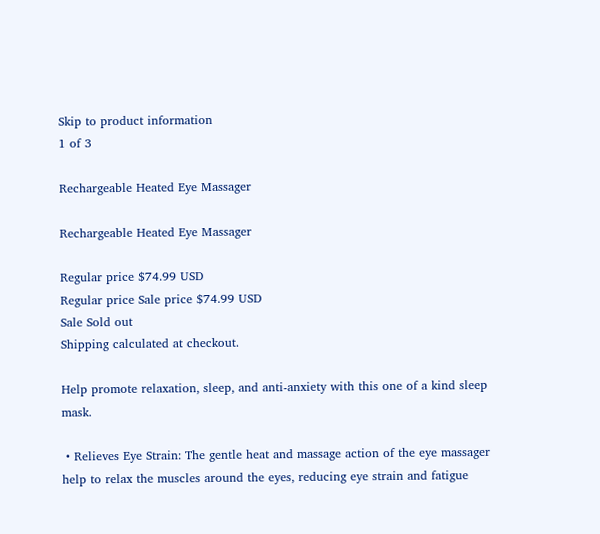Skip to product information
1 of 3

Rechargeable Heated Eye Massager

Rechargeable Heated Eye Massager

Regular price $74.99 USD
Regular price Sale price $74.99 USD
Sale Sold out
Shipping calculated at checkout.

Help promote relaxation, sleep, and anti-anxiety with this one of a kind sleep mask.

 • Relieves Eye Strain: The gentle heat and massage action of the eye massager help to relax the muscles around the eyes, reducing eye strain and fatigue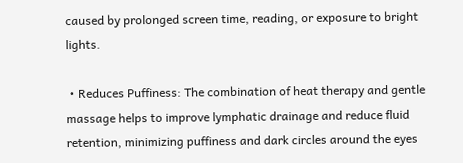caused by prolonged screen time, reading, or exposure to bright lights.

 • Reduces Puffiness: The combination of heat therapy and gentle massage helps to improve lymphatic drainage and reduce fluid retention, minimizing puffiness and dark circles around the eyes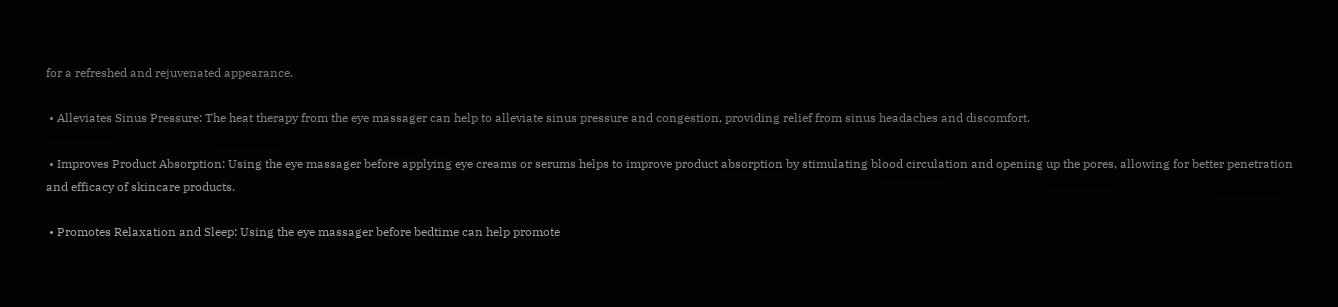for a refreshed and rejuvenated appearance.

 • Alleviates Sinus Pressure: The heat therapy from the eye massager can help to alleviate sinus pressure and congestion, providing relief from sinus headaches and discomfort.

 • Improves Product Absorption: Using the eye massager before applying eye creams or serums helps to improve product absorption by stimulating blood circulation and opening up the pores, allowing for better penetration and efficacy of skincare products.

 • Promotes Relaxation and Sleep: Using the eye massager before bedtime can help promote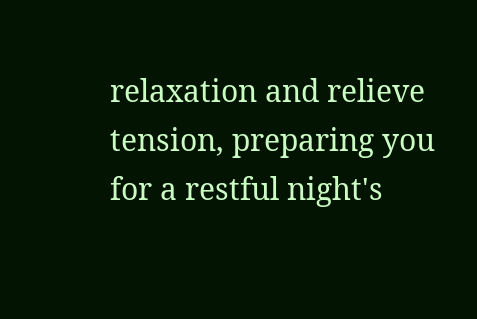relaxation and relieve tension, preparing you for a restful night's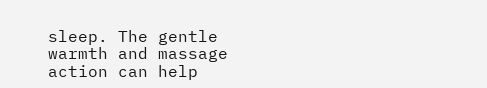sleep. The gentle warmth and massage action can help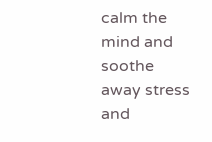calm the mind and soothe away stress and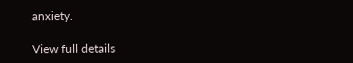anxiety.

View full details